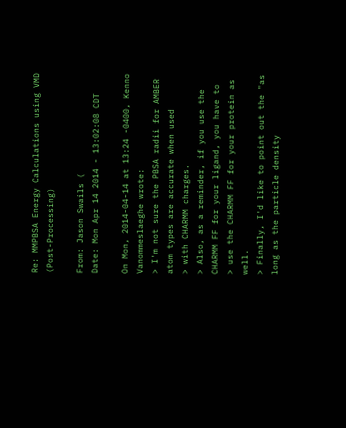Re: MMPBSA Energy Calculations using VMD (Post-Processing)

From: Jason Swails (
Date: Mon Apr 14 2014 - 13:02:08 CDT

On Mon, 2014-04-14 at 13:24 -0400, Kenno Vanommeslaeghe wrote:
> I'm not sure the PBSA radii for AMBER atom types are accurate when used
> with CHARMM charges.
> Also, as a reminder, if you use the CHARMM FF for your ligand, you have to
> use the CHARMM FF for your protein as well.
> Finally, I'd like to point out the "as long as the particle density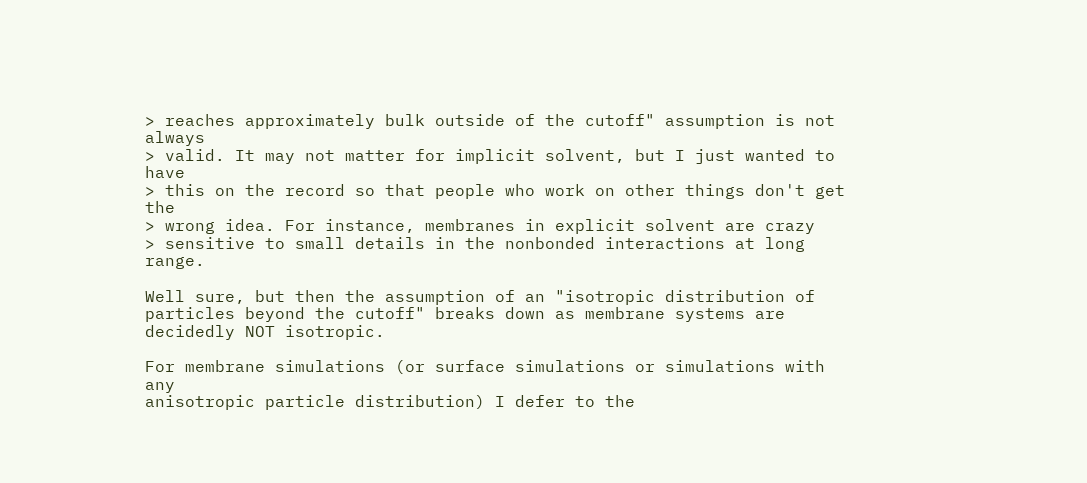> reaches approximately bulk outside of the cutoff" assumption is not always
> valid. It may not matter for implicit solvent, but I just wanted to have
> this on the record so that people who work on other things don't get the
> wrong idea. For instance, membranes in explicit solvent are crazy
> sensitive to small details in the nonbonded interactions at long range.

Well sure, but then the assumption of an "isotropic distribution of
particles beyond the cutoff" breaks down as membrane systems are
decidedly NOT isotropic.

For membrane simulations (or surface simulations or simulations with any
anisotropic particle distribution) I defer to the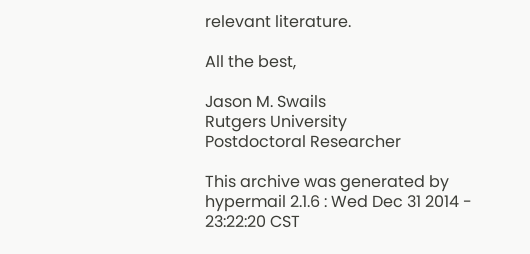relevant literature.

All the best,

Jason M. Swails
Rutgers University
Postdoctoral Researcher

This archive was generated by hypermail 2.1.6 : Wed Dec 31 2014 - 23:22:20 CST